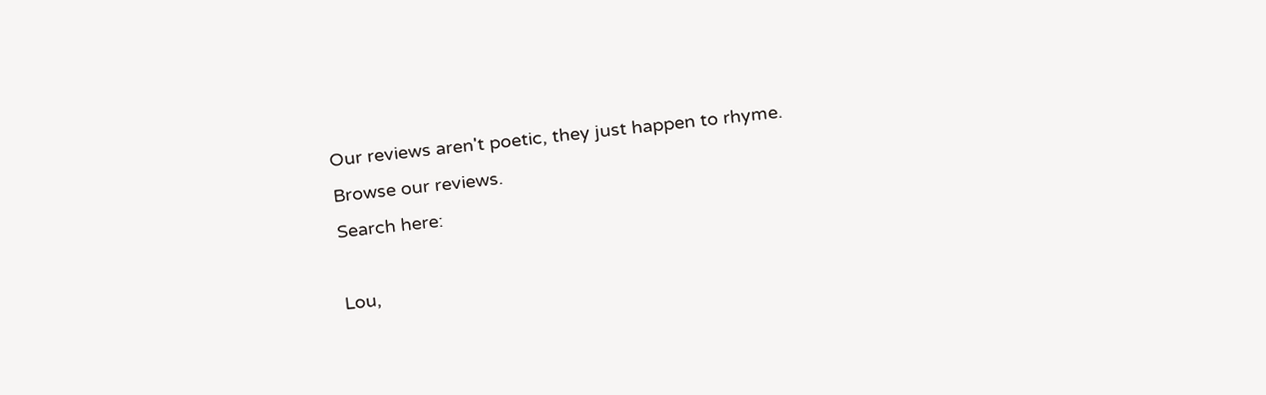Our reviews aren't poetic, they just happen to rhyme.
Browse our reviews.
Search here:

Lou,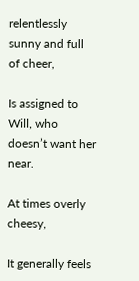relentlessly sunny and full of cheer,

Is assigned to Will, who doesn’t want her near.

At times overly cheesy,

It generally feels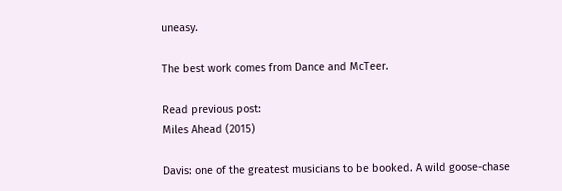uneasy.

The best work comes from Dance and McTeer.

Read previous post:
Miles Ahead (2015)

Davis: one of the greatest musicians to be booked. A wild goose-chase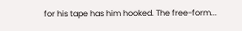for his tape has him hooked. The free-form...